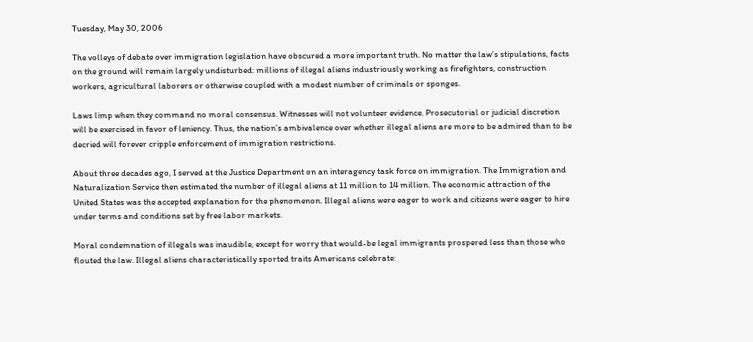Tuesday, May 30, 2006

The volleys of debate over immigration legislation have obscured a more important truth. No matter the law’s stipulations, facts on the ground will remain largely undisturbed: millions of illegal aliens industriously working as firefighters, construction workers, agricultural laborers or otherwise coupled with a modest number of criminals or sponges.

Laws limp when they command no moral consensus. Witnesses will not volunteer evidence. Prosecutorial or judicial discretion will be exercised in favor of leniency. Thus, the nation’s ambivalence over whether illegal aliens are more to be admired than to be decried will forever cripple enforcement of immigration restrictions.

About three decades ago, I served at the Justice Department on an interagency task force on immigration. The Immigration and Naturalization Service then estimated the number of illegal aliens at 11 million to 14 million. The economic attraction of the United States was the accepted explanation for the phenomenon. Illegal aliens were eager to work and citizens were eager to hire under terms and conditions set by free labor markets.

Moral condemnation of illegals was inaudible, except for worry that would-be legal immigrants prospered less than those who flouted the law. Illegal aliens characteristically sported traits Americans celebrate: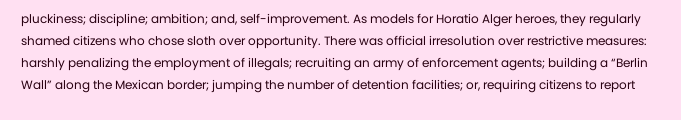pluckiness; discipline; ambition; and, self-improvement. As models for Horatio Alger heroes, they regularly shamed citizens who chose sloth over opportunity. There was official irresolution over restrictive measures: harshly penalizing the employment of illegals; recruiting an army of enforcement agents; building a “Berlin Wall” along the Mexican border; jumping the number of detention facilities; or, requiring citizens to report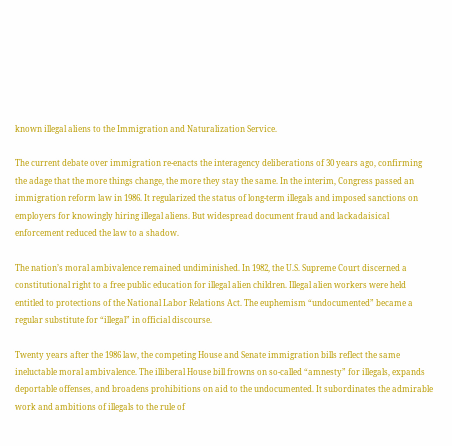known illegal aliens to the Immigration and Naturalization Service.

The current debate over immigration re-enacts the interagency deliberations of 30 years ago, confirming the adage that the more things change, the more they stay the same. In the interim, Congress passed an immigration reform law in 1986. It regularized the status of long-term illegals and imposed sanctions on employers for knowingly hiring illegal aliens. But widespread document fraud and lackadaisical enforcement reduced the law to a shadow.

The nation’s moral ambivalence remained undiminished. In 1982, the U.S. Supreme Court discerned a constitutional right to a free public education for illegal alien children. Illegal alien workers were held entitled to protections of the National Labor Relations Act. The euphemism “undocumented” became a regular substitute for “illegal” in official discourse.

Twenty years after the 1986 law, the competing House and Senate immigration bills reflect the same ineluctable moral ambivalence. The illiberal House bill frowns on so-called “amnesty” for illegals, expands deportable offenses, and broadens prohibitions on aid to the undocumented. It subordinates the admirable work and ambitions of illegals to the rule of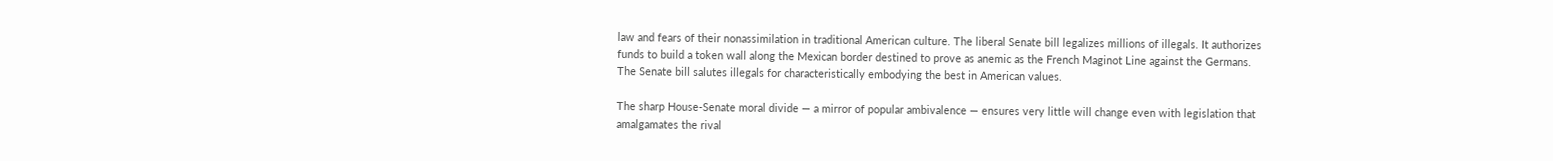law and fears of their nonassimilation in traditional American culture. The liberal Senate bill legalizes millions of illegals. It authorizes funds to build a token wall along the Mexican border destined to prove as anemic as the French Maginot Line against the Germans. The Senate bill salutes illegals for characteristically embodying the best in American values.

The sharp House-Senate moral divide — a mirror of popular ambivalence — ensures very little will change even with legislation that amalgamates the rival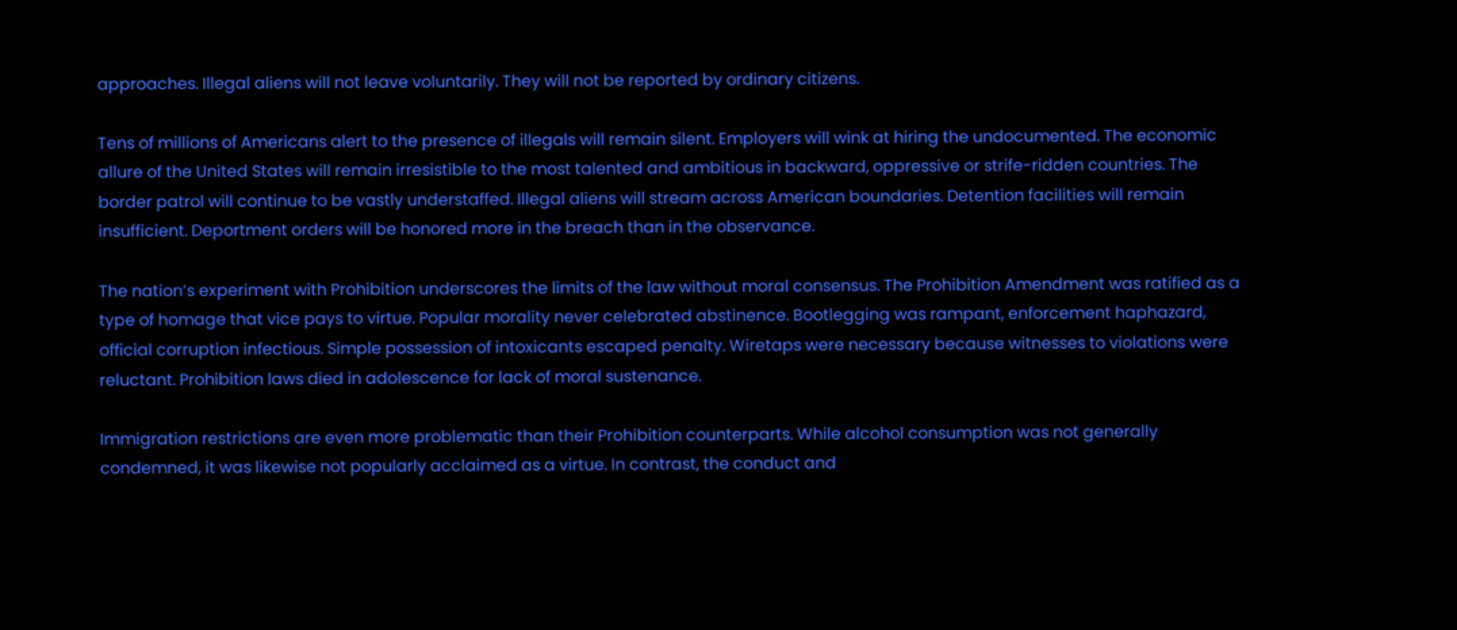approaches. Illegal aliens will not leave voluntarily. They will not be reported by ordinary citizens.

Tens of millions of Americans alert to the presence of illegals will remain silent. Employers will wink at hiring the undocumented. The economic allure of the United States will remain irresistible to the most talented and ambitious in backward, oppressive or strife-ridden countries. The border patrol will continue to be vastly understaffed. Illegal aliens will stream across American boundaries. Detention facilities will remain insufficient. Deportment orders will be honored more in the breach than in the observance.

The nation’s experiment with Prohibition underscores the limits of the law without moral consensus. The Prohibition Amendment was ratified as a type of homage that vice pays to virtue. Popular morality never celebrated abstinence. Bootlegging was rampant, enforcement haphazard, official corruption infectious. Simple possession of intoxicants escaped penalty. Wiretaps were necessary because witnesses to violations were reluctant. Prohibition laws died in adolescence for lack of moral sustenance.

Immigration restrictions are even more problematic than their Prohibition counterparts. While alcohol consumption was not generally condemned, it was likewise not popularly acclaimed as a virtue. In contrast, the conduct and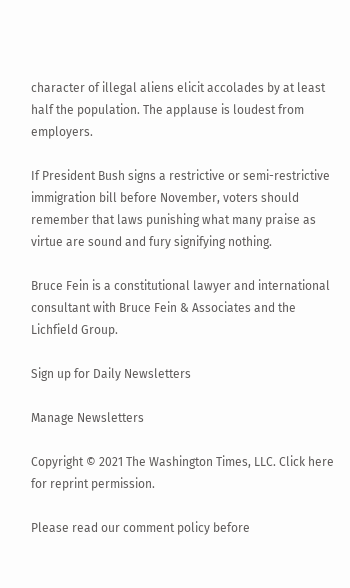character of illegal aliens elicit accolades by at least half the population. The applause is loudest from employers.

If President Bush signs a restrictive or semi-restrictive immigration bill before November, voters should remember that laws punishing what many praise as virtue are sound and fury signifying nothing.

Bruce Fein is a constitutional lawyer and international consultant with Bruce Fein & Associates and the Lichfield Group.

Sign up for Daily Newsletters

Manage Newsletters

Copyright © 2021 The Washington Times, LLC. Click here for reprint permission.

Please read our comment policy before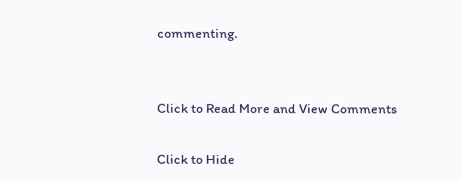commenting.


Click to Read More and View Comments

Click to Hide